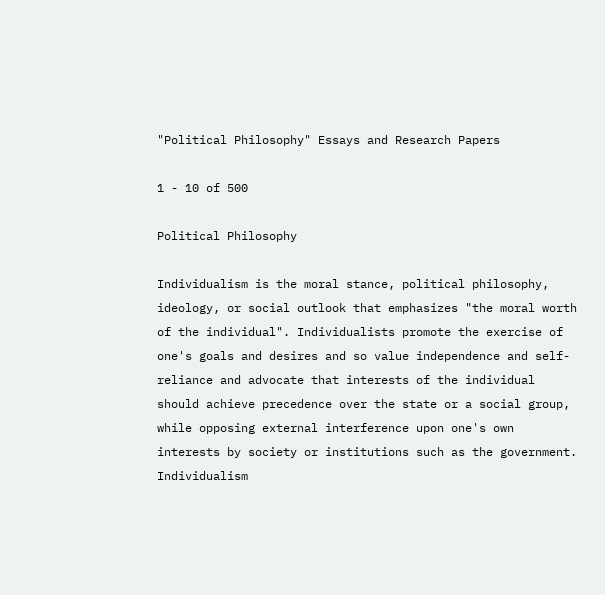"Political Philosophy" Essays and Research Papers

1 - 10 of 500

Political Philosophy

Individualism is the moral stance, political philosophy, ideology, or social outlook that emphasizes "the moral worth of the individual". Individualists promote the exercise of one's goals and desires and so value independence and self-reliance and advocate that interests of the individual should achieve precedence over the state or a social group, while opposing external interference upon one's own interests by society or institutions such as the government. Individualism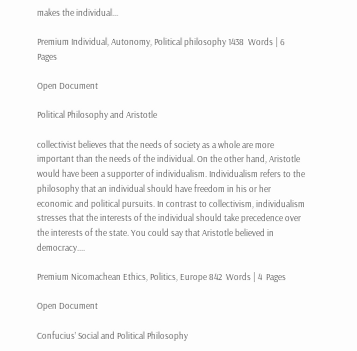makes the individual...

Premium Individual, Autonomy, Political philosophy 1438  Words | 6  Pages

Open Document

Political Philosophy and Aristotle

collectivist believes that the needs of society as a whole are more important than the needs of the individual. On the other hand, Aristotle would have been a supporter of individualism. Individualism refers to the philosophy that an individual should have freedom in his or her economic and political pursuits. In contrast to collectivism, individualism stresses that the interests of the individual should take precedence over the interests of the state. You could say that Aristotle believed in democracy....

Premium Nicomachean Ethics, Politics, Europe 842  Words | 4  Pages

Open Document

Confucius’ Social and Political Philosophy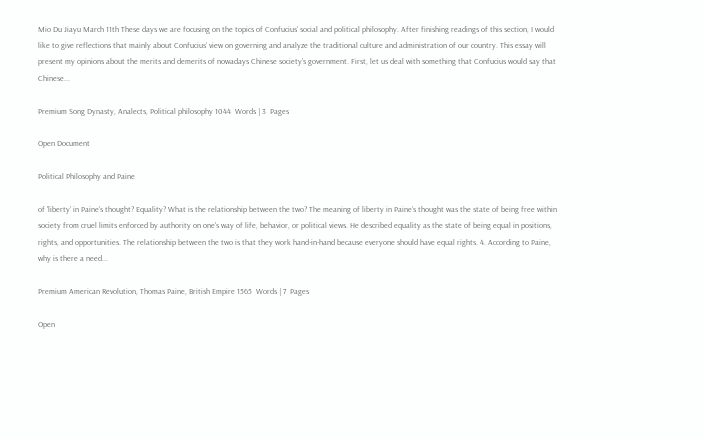Mio Du Jiayu March 11th These days we are focusing on the topics of Confucius’ social and political philosophy. After finishing readings of this section, I would like to give reflections that mainly about Confucius’ view on governing and analyze the traditional culture and administration of our country. This essay will present my opinions about the merits and demerits of nowadays Chinese society’s government. First, let us deal with something that Confucius would say that Chinese...

Premium Song Dynasty, Analects, Political philosophy 1044  Words | 3  Pages

Open Document

Political Philosophy and Paine

of 'liberty’ in Paine's thought? Equality? What is the relationship between the two? The meaning of liberty in Paine’s thought was the state of being free within society from cruel limits enforced by authority on one's way of life, behavior, or political views. He described equality as the state of being equal in positions, rights, and opportunities. The relationship between the two is that they work hand-in-hand because everyone should have equal rights. 4. According to Paine, why is there a need...

Premium American Revolution, Thomas Paine, British Empire 1565  Words | 7  Pages

Open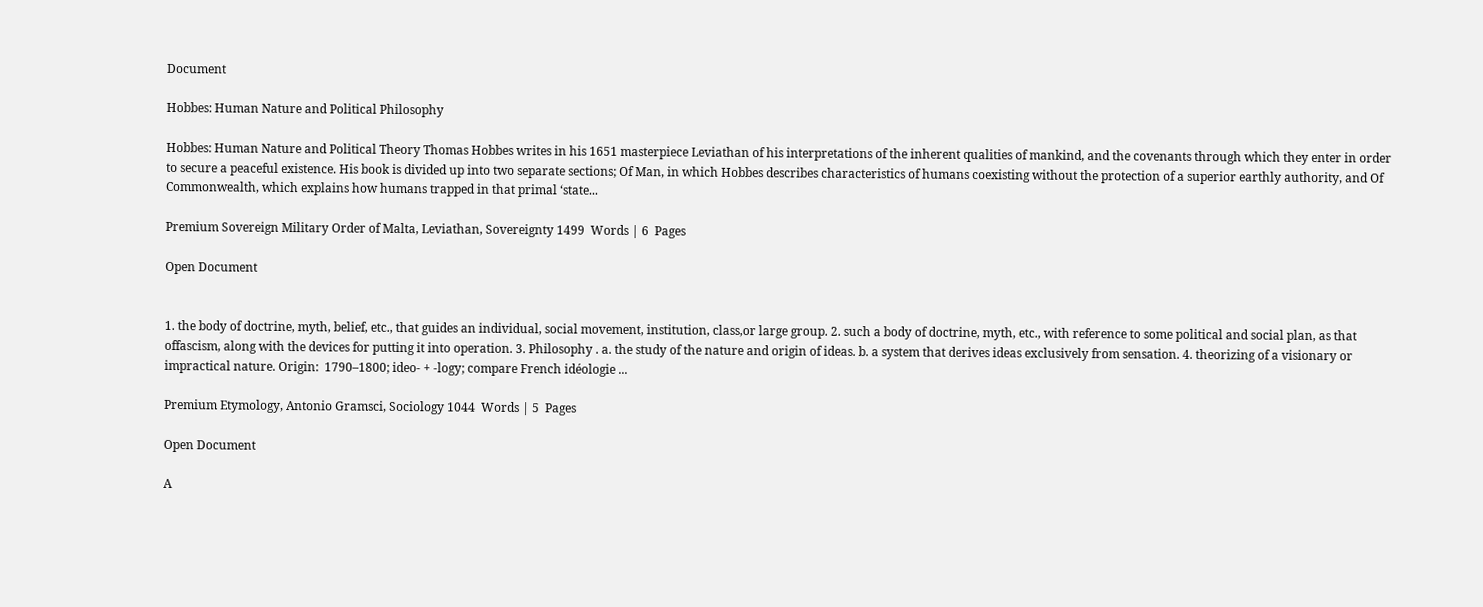Document

Hobbes: Human Nature and Political Philosophy

Hobbes: Human Nature and Political Theory Thomas Hobbes writes in his 1651 masterpiece Leviathan of his interpretations of the inherent qualities of mankind, and the covenants through which they enter in order to secure a peaceful existence. His book is divided up into two separate sections; Of Man, in which Hobbes describes characteristics of humans coexisting without the protection of a superior earthly authority, and Of Commonwealth, which explains how humans trapped in that primal ‘state...

Premium Sovereign Military Order of Malta, Leviathan, Sovereignty 1499  Words | 6  Pages

Open Document


1. the body of doctrine, myth, belief, etc., that guides an individual, social movement, institution, class,or large group. 2. such a body of doctrine, myth, etc., with reference to some political and social plan, as that offascism, along with the devices for putting it into operation. 3. Philosophy . a. the study of the nature and origin of ideas. b. a system that derives ideas exclusively from sensation. 4. theorizing of a visionary or impractical nature. Origin:  1790–1800; ideo- + -logy; compare French idéologie ...

Premium Etymology, Antonio Gramsci, Sociology 1044  Words | 5  Pages

Open Document

A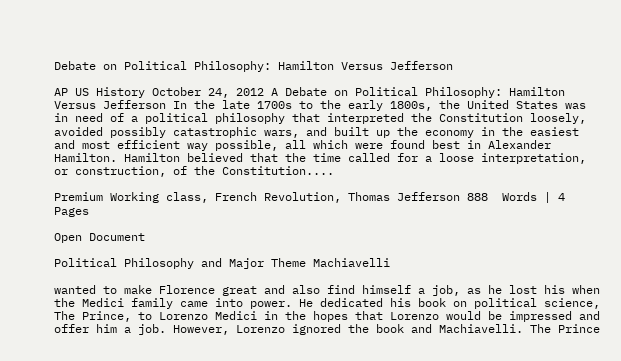Debate on Political Philosophy: Hamilton Versus Jefferson

AP US History October 24, 2012 A Debate on Political Philosophy: Hamilton Versus Jefferson In the late 1700s to the early 1800s, the United States was in need of a political philosophy that interpreted the Constitution loosely, avoided possibly catastrophic wars, and built up the economy in the easiest and most efficient way possible, all which were found best in Alexander Hamilton. Hamilton believed that the time called for a loose interpretation, or construction, of the Constitution....

Premium Working class, French Revolution, Thomas Jefferson 888  Words | 4  Pages

Open Document

Political Philosophy and Major Theme Machiavelli

wanted to make Florence great and also find himself a job, as he lost his when the Medici family came into power. He dedicated his book on political science, The Prince, to Lorenzo Medici in the hopes that Lorenzo would be impressed and offer him a job. However, Lorenzo ignored the book and Machiavelli. The Prince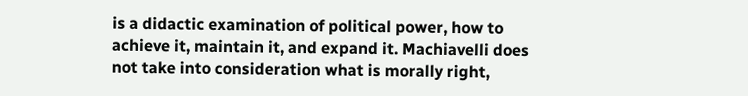is a didactic examination of political power, how to achieve it, maintain it, and expand it. Machiavelli does not take into consideration what is morally right,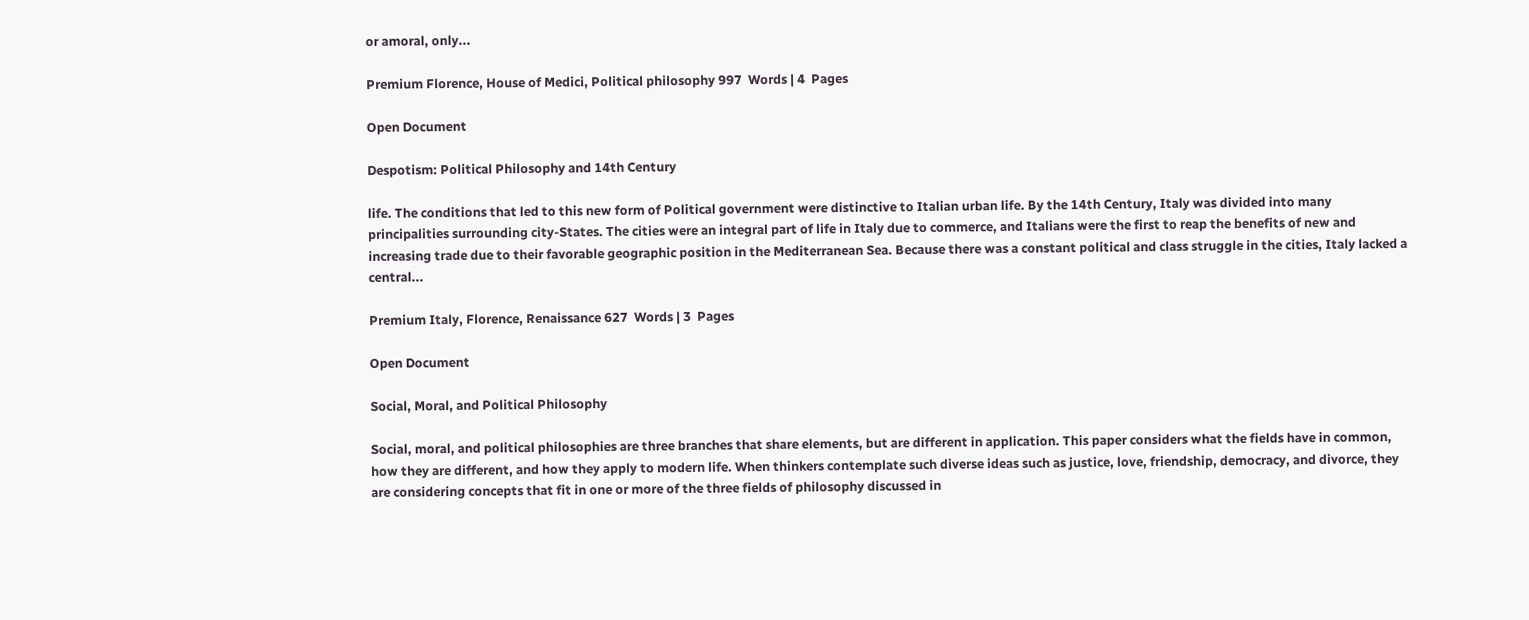or amoral, only...

Premium Florence, House of Medici, Political philosophy 997  Words | 4  Pages

Open Document

Despotism: Political Philosophy and 14th Century

life. The conditions that led to this new form of Political government were distinctive to Italian urban life. By the 14th Century, Italy was divided into many principalities surrounding city-States. The cities were an integral part of life in Italy due to commerce, and Italians were the first to reap the benefits of new and increasing trade due to their favorable geographic position in the Mediterranean Sea. Because there was a constant political and class struggle in the cities, Italy lacked a central...

Premium Italy, Florence, Renaissance 627  Words | 3  Pages

Open Document

Social, Moral, and Political Philosophy

Social, moral, and political philosophies are three branches that share elements, but are different in application. This paper considers what the fields have in common, how they are different, and how they apply to modern life. When thinkers contemplate such diverse ideas such as justice, love, friendship, democracy, and divorce, they are considering concepts that fit in one or more of the three fields of philosophy discussed in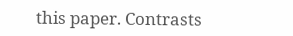this paper. Contrasts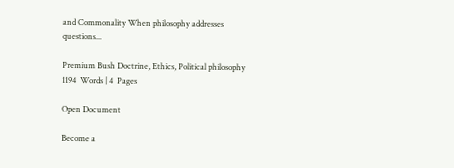and Commonality When philosophy addresses questions...

Premium Bush Doctrine, Ethics, Political philosophy 1194  Words | 4  Pages

Open Document

Become a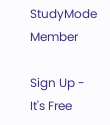StudyMode Member

Sign Up - It's Free